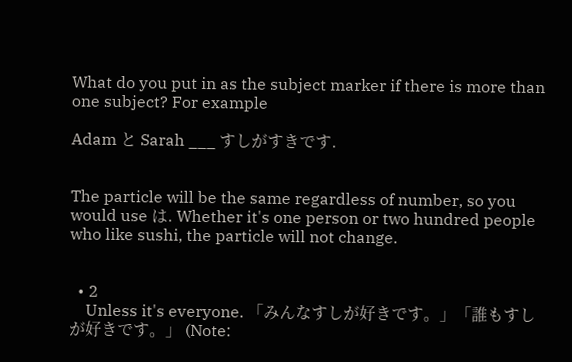What do you put in as the subject marker if there is more than one subject? For example

Adam と Sarah ___ すしがすきです.


The particle will be the same regardless of number, so you would use は. Whether it's one person or two hundred people who like sushi, the particle will not change.


  • 2
    Unless it's everyone. 「みんなすしが好きです。」「誰もすしが好きです。」 (Note: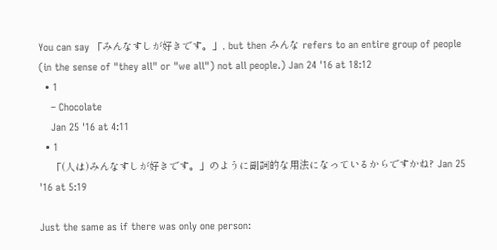You can say 「みんなすしが好きです。」, but then みんな refers to an entire group of people (in the sense of "they all" or "we all") not all people.) Jan 24 '16 at 18:12
  • 1
    – Chocolate
    Jan 25 '16 at 4:11
  • 1
    「(人は)みんなすしが好きです。」のように副詞的な用法になっているからですかね? Jan 25 '16 at 5:19

Just the same as if there was only one person: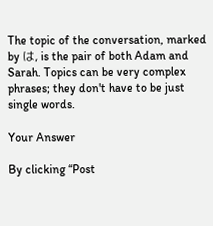The topic of the conversation, marked by は, is the pair of both Adam and Sarah. Topics can be very complex phrases; they don't have to be just single words.

Your Answer

By clicking “Post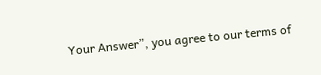Your Answer”, you agree to our terms of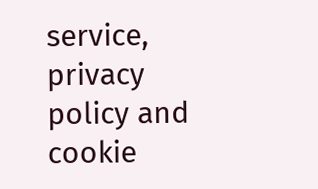service, privacy policy and cookie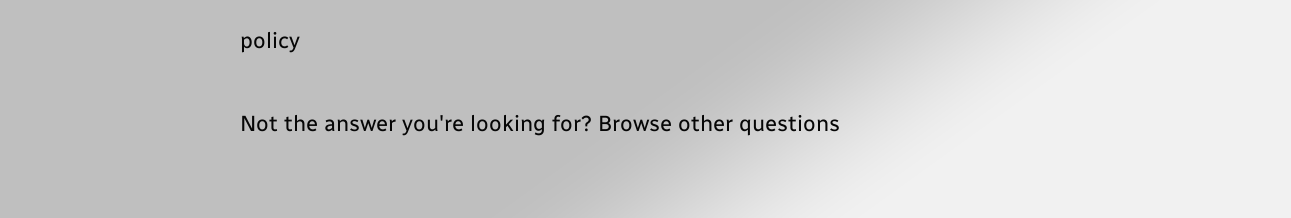policy

Not the answer you're looking for? Browse other questions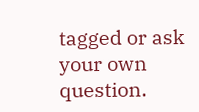tagged or ask your own question.